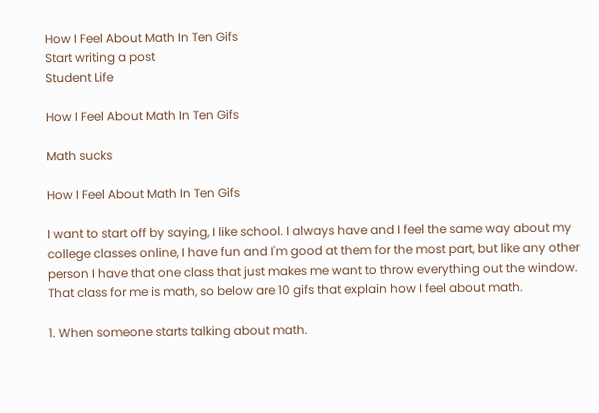How I Feel About Math In Ten Gifs
Start writing a post
Student Life

How I Feel About Math In Ten Gifs

Math sucks

How I Feel About Math In Ten Gifs

I want to start off by saying, I like school. I always have and I feel the same way about my college classes online, I have fun and I'm good at them for the most part, but like any other person I have that one class that just makes me want to throw everything out the window. That class for me is math, so below are 10 gifs that explain how I feel about math.

1. When someone starts talking about math.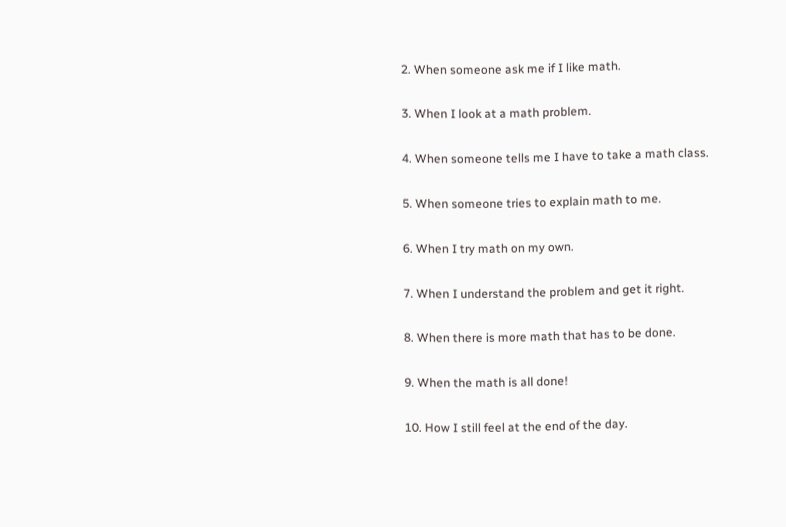2. When someone ask me if I like math.

3. When I look at a math problem.

4. When someone tells me I have to take a math class.

5. When someone tries to explain math to me.

6. When I try math on my own.

7. When I understand the problem and get it right.

8. When there is more math that has to be done.

9. When the math is all done!

10. How I still feel at the end of the day.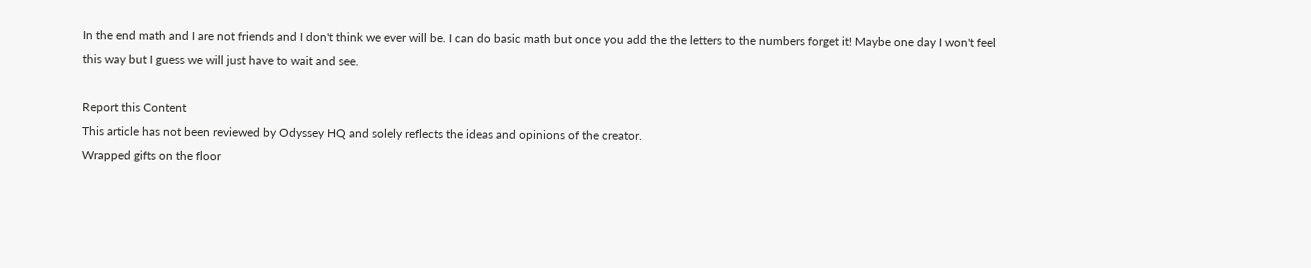In the end math and I are not friends and I don't think we ever will be. I can do basic math but once you add the the letters to the numbers forget it! Maybe one day I won't feel this way but I guess we will just have to wait and see.

Report this Content
This article has not been reviewed by Odyssey HQ and solely reflects the ideas and opinions of the creator.
Wrapped gifts on the floor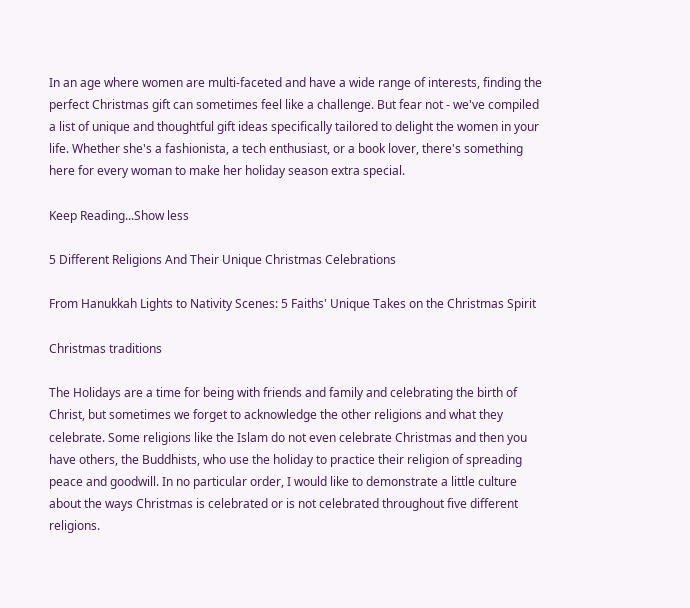In an age where women are multi-faceted and have a wide range of interests, finding the perfect Christmas gift can sometimes feel like a challenge. But fear not - we've compiled a list of unique and thoughtful gift ideas specifically tailored to delight the women in your life. Whether she's a fashionista, a tech enthusiast, or a book lover, there's something here for every woman to make her holiday season extra special.

Keep Reading...Show less

5 Different Religions And Their Unique Christmas Celebrations

From Hanukkah Lights to Nativity Scenes: 5 Faiths' Unique Takes on the Christmas Spirit

Christmas traditions

The Holidays are a time for being with friends and family and celebrating the birth of Christ, but sometimes we forget to acknowledge the other religions and what they celebrate. Some religions like the Islam do not even celebrate Christmas and then you have others, the Buddhists, who use the holiday to practice their religion of spreading peace and goodwill. In no particular order, I would like to demonstrate a little culture about the ways Christmas is celebrated or is not celebrated throughout five different religions.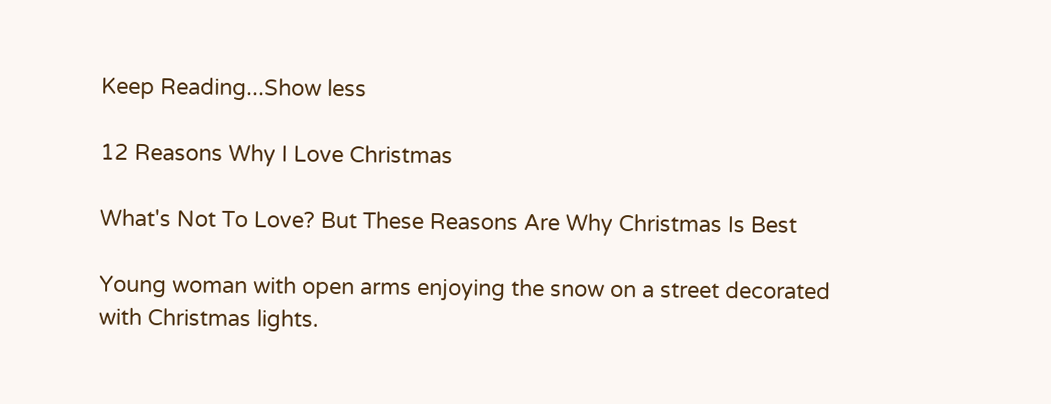Keep Reading...Show less

12 Reasons Why I Love Christmas

What's Not To Love? But These Reasons Are Why Christmas Is Best

Young woman with open arms enjoying the snow on a street decorated with Christmas lights.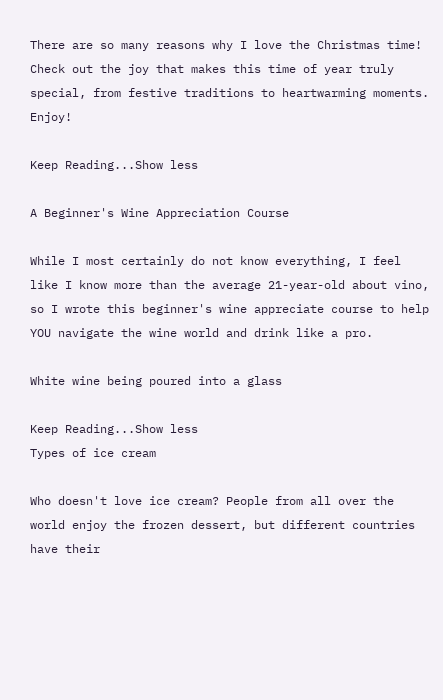There are so many reasons why I love the Christmas time! Check out the joy that makes this time of year truly special, from festive traditions to heartwarming moments. Enjoy!

Keep Reading...Show less

A Beginner's Wine Appreciation Course

While I most certainly do not know everything, I feel like I know more than the average 21-year-old about vino, so I wrote this beginner's wine appreciate course to help YOU navigate the wine world and drink like a pro.

White wine being poured into a glass

Keep Reading...Show less
Types of ice cream

Who doesn't love ice cream? People from all over the world enjoy the frozen dessert, but different countries have their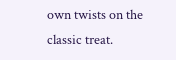own twists on the classic treat.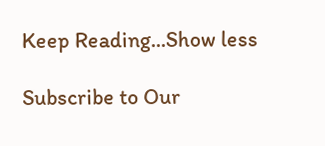Keep Reading...Show less

Subscribe to Our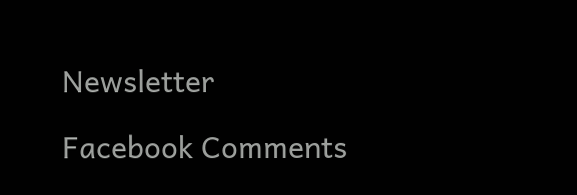Newsletter

Facebook Comments